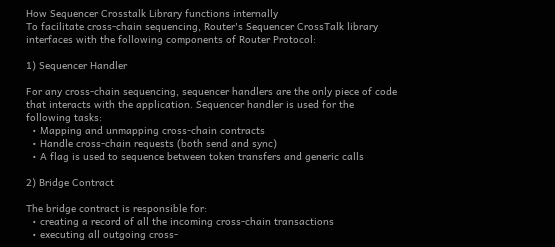How Sequencer Crosstalk Library functions internally
To facilitate cross-chain sequencing, Router's Sequencer CrossTalk library interfaces with the following components of Router Protocol:

1) Sequencer Handler

For any cross-chain sequencing, sequencer handlers are the only piece of code that interacts with the application. Sequencer handler is used for the following tasks:
  • Mapping and unmapping cross-chain contracts
  • Handle cross-chain requests (both send and sync)
  • A flag is used to sequence between token transfers and generic calls

2) Bridge Contract

The bridge contract is responsible for:
  • creating a record of all the incoming cross-chain transactions
  • executing all outgoing cross-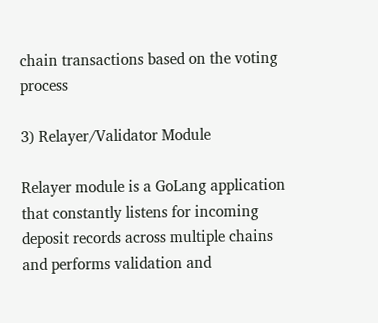chain transactions based on the voting process

3) Relayer/Validator Module

Relayer module is a GoLang application that constantly listens for incoming deposit records across multiple chains and performs validation and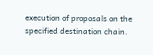execution of proposals on the specified destination chain.